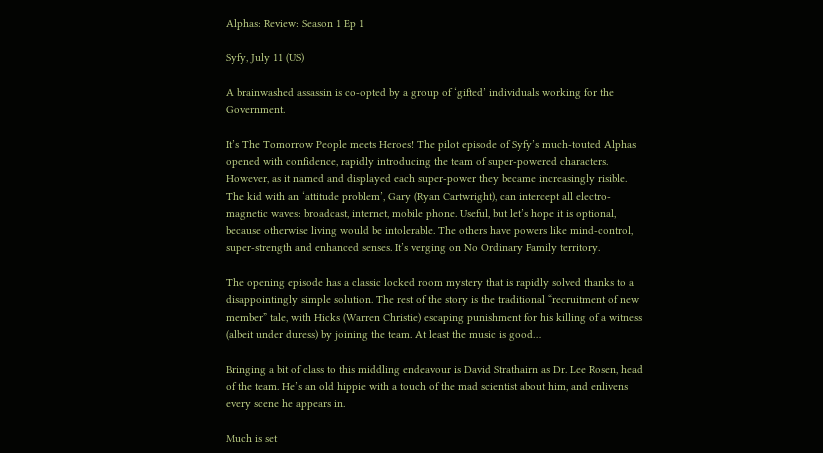Alphas: Review: Season 1 Ep 1

Syfy, July 11 (US)

A brainwashed assassin is co-opted by a group of ‘gifted’ individuals working for the Government.

It’s The Tomorrow People meets Heroes! The pilot episode of Syfy’s much-touted Alphas opened with confidence, rapidly introducing the team of super-powered characters. However, as it named and displayed each super-power they became increasingly risible. The kid with an ‘attitude problem’, Gary (Ryan Cartwright), can intercept all electro-magnetic waves: broadcast, internet, mobile phone. Useful, but let’s hope it is optional, because otherwise living would be intolerable. The others have powers like mind-control, super-strength and enhanced senses. It’s verging on No Ordinary Family territory.

The opening episode has a classic locked room mystery that is rapidly solved thanks to a disappointingly simple solution. The rest of the story is the traditional “recruitment of new member” tale, with Hicks (Warren Christie) escaping punishment for his killing of a witness (albeit under duress) by joining the team. At least the music is good…

Bringing a bit of class to this middling endeavour is David Strathairn as Dr. Lee Rosen, head of the team. He’s an old hippie with a touch of the mad scientist about him, and enlivens every scene he appears in.

Much is set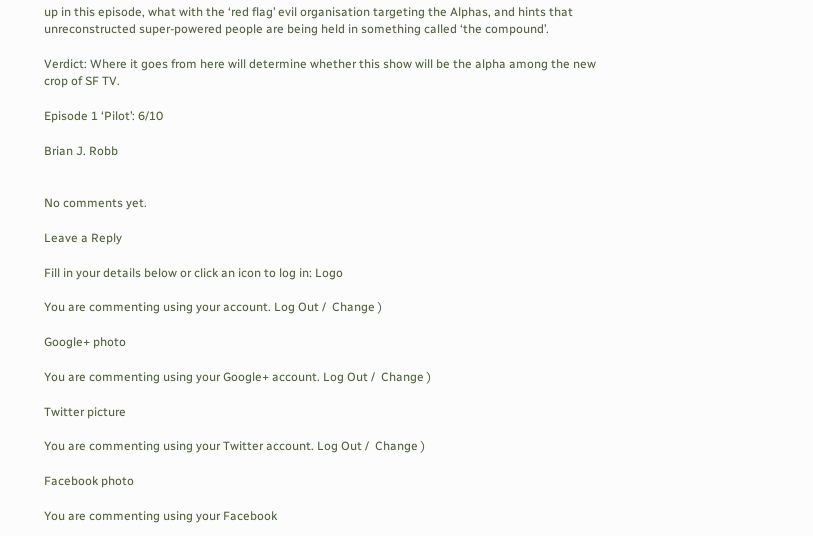up in this episode, what with the ‘red flag’ evil organisation targeting the Alphas, and hints that unreconstructed super-powered people are being held in something called ‘the compound’.

Verdict: Where it goes from here will determine whether this show will be the alpha among the new crop of SF TV.

Episode 1 ‘Pilot’: 6/10

Brian J. Robb


No comments yet.

Leave a Reply

Fill in your details below or click an icon to log in: Logo

You are commenting using your account. Log Out /  Change )

Google+ photo

You are commenting using your Google+ account. Log Out /  Change )

Twitter picture

You are commenting using your Twitter account. Log Out /  Change )

Facebook photo

You are commenting using your Facebook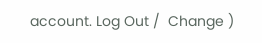account. Log Out /  Change )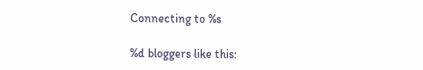Connecting to %s

%d bloggers like this: